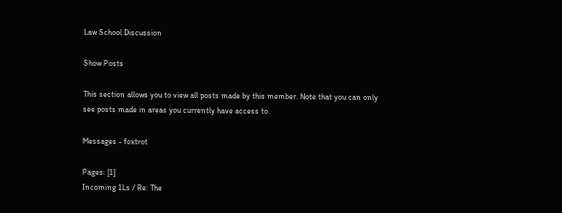Law School Discussion

Show Posts

This section allows you to view all posts made by this member. Note that you can only see posts made in areas you currently have access to.

Messages - foxtrot

Pages: [1]
Incoming 1Ls / Re: The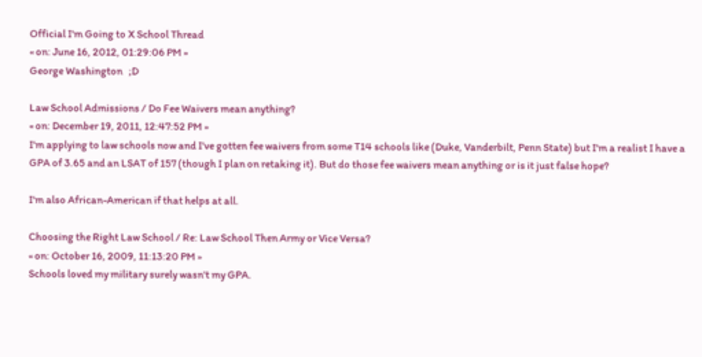Official I'm Going to X School Thread
« on: June 16, 2012, 01:29:06 PM »
George Washington   ;D

Law School Admissions / Do Fee Waivers mean anything?
« on: December 19, 2011, 12:47:52 PM »
I'm applying to law schools now and I've gotten fee waivers from some T14 schools like (Duke, Vanderbilt, Penn State) but I'm a realist I have a GPA of 3.65 and an LSAT of 157 (though I plan on retaking it). But do those fee waivers mean anything or is it just false hope?

I'm also African-American if that helps at all.

Choosing the Right Law School / Re: Law School Then Army or Vice Versa?
« on: October 16, 2009, 11:13:20 PM »
Schools loved my military surely wasn't my GPA.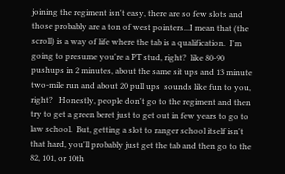joining the regiment isn't easy, there are so few slots and those probably are a ton of west pointers...I mean that (the scroll) is a way of life where the tab is a qualification.  I'm going to presume you're a PT stud, right?  like 80-90 pushups in 2 minutes, about the same sit ups and 13 minute two-mile run and about 20 pull ups  sounds like fun to you, right?   Honestly, people don't go to the regiment and then try to get a green beret just to get out in few years to go to law school.  But, getting a slot to ranger school itself isn't that hard, you'll probably just get the tab and then go to the 82, 101, or 10th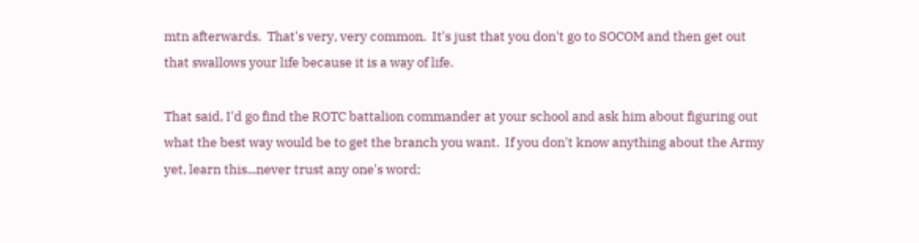mtn afterwards.  That's very, very common.  It's just that you don't go to SOCOM and then get out that swallows your life because it is a way of life.

That said, I'd go find the ROTC battalion commander at your school and ask him about figuring out what the best way would be to get the branch you want.  If you don't know anything about the Army yet, learn this...never trust any one's word;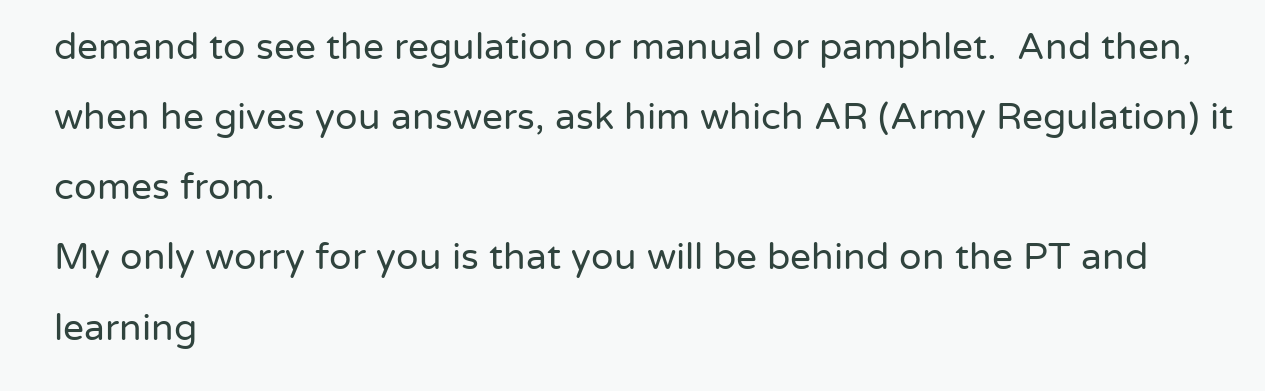demand to see the regulation or manual or pamphlet.  And then, when he gives you answers, ask him which AR (Army Regulation) it comes from.
My only worry for you is that you will be behind on the PT and learning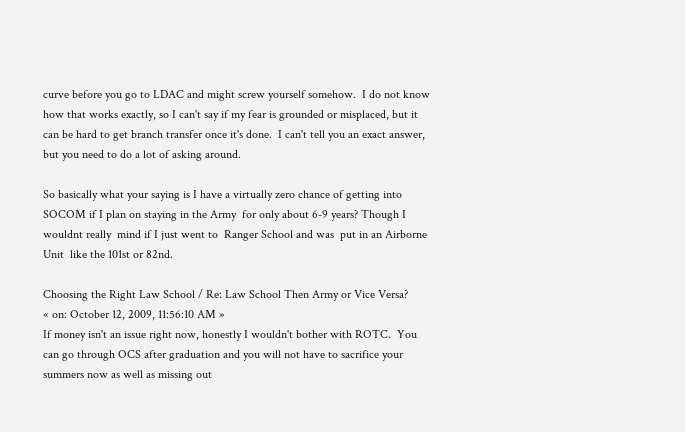curve before you go to LDAC and might screw yourself somehow.  I do not know how that works exactly, so I can't say if my fear is grounded or misplaced, but it can be hard to get branch transfer once it's done.  I can't tell you an exact answer, but you need to do a lot of asking around.

So basically what your saying is I have a virtually zero chance of getting into SOCOM if I plan on staying in the Army  for only about 6-9 years? Though I wouldnt really  mind if I just went to  Ranger School and was  put in an Airborne Unit  like the 101st or 82nd.

Choosing the Right Law School / Re: Law School Then Army or Vice Versa?
« on: October 12, 2009, 11:56:10 AM »
If money isn't an issue right now, honestly I wouldn't bother with ROTC.  You can go through OCS after graduation and you will not have to sacrifice your summers now as well as missing out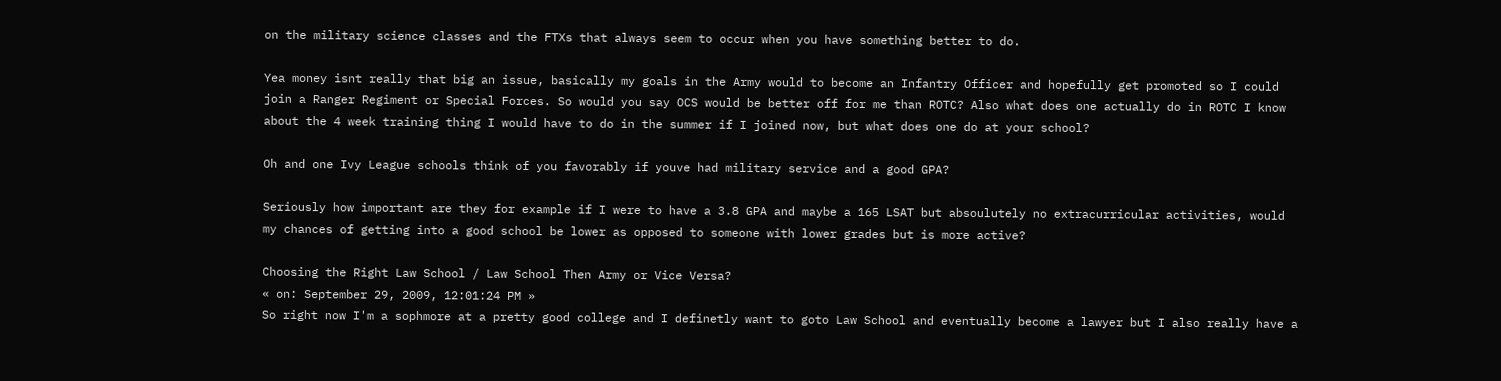on the military science classes and the FTXs that always seem to occur when you have something better to do.

Yea money isnt really that big an issue, basically my goals in the Army would to become an Infantry Officer and hopefully get promoted so I could join a Ranger Regiment or Special Forces. So would you say OCS would be better off for me than ROTC? Also what does one actually do in ROTC I know about the 4 week training thing I would have to do in the summer if I joined now, but what does one do at your school?

Oh and one Ivy League schools think of you favorably if youve had military service and a good GPA?

Seriously how important are they for example if I were to have a 3.8 GPA and maybe a 165 LSAT but absoulutely no extracurricular activities, would my chances of getting into a good school be lower as opposed to someone with lower grades but is more active?

Choosing the Right Law School / Law School Then Army or Vice Versa?
« on: September 29, 2009, 12:01:24 PM »
So right now I'm a sophmore at a pretty good college and I definetly want to goto Law School and eventually become a lawyer but I also really have a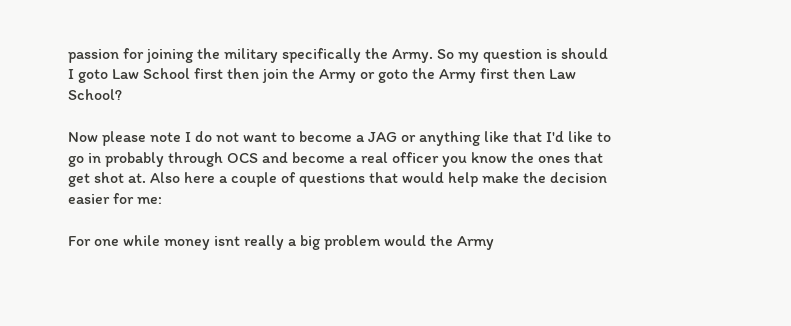passion for joining the military specifically the Army. So my question is should I goto Law School first then join the Army or goto the Army first then Law School?

Now please note I do not want to become a JAG or anything like that I'd like to go in probably through OCS and become a real officer you know the ones that get shot at. Also here a couple of questions that would help make the decision easier for me:

For one while money isnt really a big problem would the Army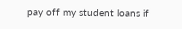pay off my student loans if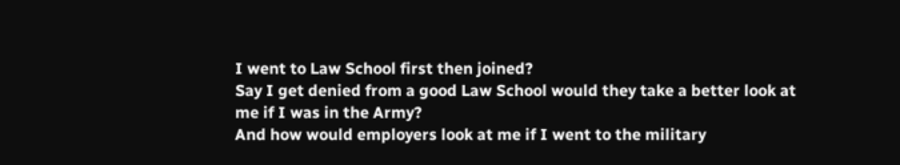I went to Law School first then joined?
Say I get denied from a good Law School would they take a better look at me if I was in the Army?
And how would employers look at me if I went to the military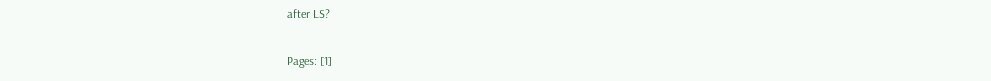after LS?

Pages: [1]